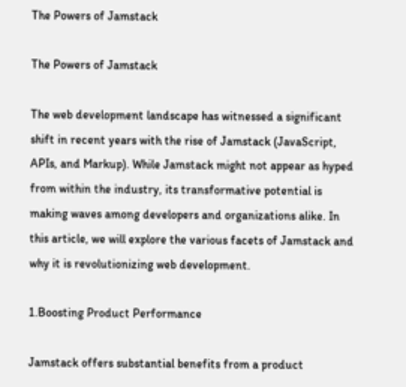The Powers of Jamstack

The Powers of Jamstack

The web development landscape has witnessed a significant shift in recent years with the rise of Jamstack (JavaScript, APIs, and Markup). While Jamstack might not appear as hyped from within the industry, its transformative potential is making waves among developers and organizations alike. In this article, we will explore the various facets of Jamstack and why it is revolutionizing web development.

1.Boosting Product Performance

Jamstack offers substantial benefits from a product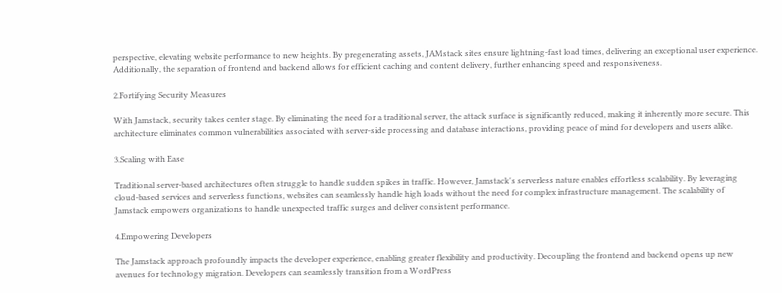perspective, elevating website performance to new heights. By pregenerating assets, JAMstack sites ensure lightning-fast load times, delivering an exceptional user experience. Additionally, the separation of frontend and backend allows for efficient caching and content delivery, further enhancing speed and responsiveness.

2.Fortifying Security Measures

With Jamstack, security takes center stage. By eliminating the need for a traditional server, the attack surface is significantly reduced, making it inherently more secure. This architecture eliminates common vulnerabilities associated with server-side processing and database interactions, providing peace of mind for developers and users alike.

3.Scaling with Ease

Traditional server-based architectures often struggle to handle sudden spikes in traffic. However, Jamstack's serverless nature enables effortless scalability. By leveraging cloud-based services and serverless functions, websites can seamlessly handle high loads without the need for complex infrastructure management. The scalability of Jamstack empowers organizations to handle unexpected traffic surges and deliver consistent performance.

4.Empowering Developers

The Jamstack approach profoundly impacts the developer experience, enabling greater flexibility and productivity. Decoupling the frontend and backend opens up new avenues for technology migration. Developers can seamlessly transition from a WordPress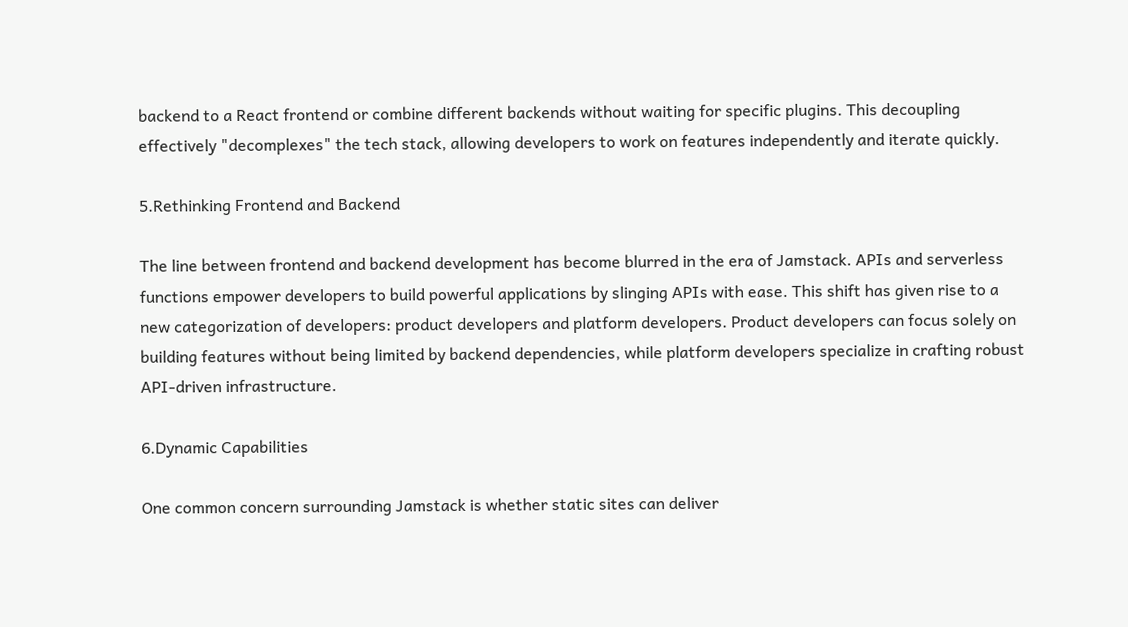backend to a React frontend or combine different backends without waiting for specific plugins. This decoupling effectively "decomplexes" the tech stack, allowing developers to work on features independently and iterate quickly.

5.Rethinking Frontend and Backend

The line between frontend and backend development has become blurred in the era of Jamstack. APIs and serverless functions empower developers to build powerful applications by slinging APIs with ease. This shift has given rise to a new categorization of developers: product developers and platform developers. Product developers can focus solely on building features without being limited by backend dependencies, while platform developers specialize in crafting robust API-driven infrastructure.

6.Dynamic Capabilities

One common concern surrounding Jamstack is whether static sites can deliver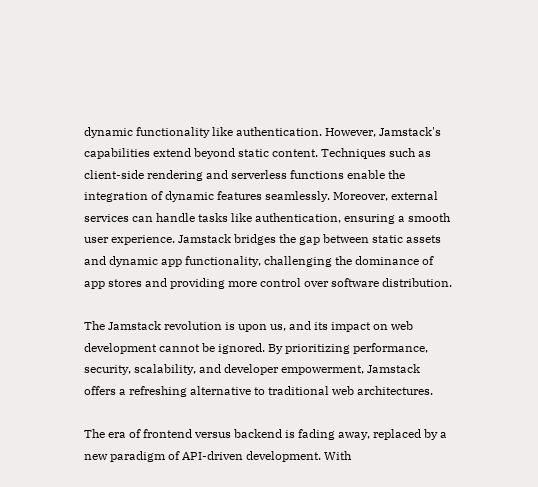dynamic functionality like authentication. However, Jamstack's capabilities extend beyond static content. Techniques such as client-side rendering and serverless functions enable the integration of dynamic features seamlessly. Moreover, external services can handle tasks like authentication, ensuring a smooth user experience. Jamstack bridges the gap between static assets and dynamic app functionality, challenging the dominance of app stores and providing more control over software distribution.

The Jamstack revolution is upon us, and its impact on web development cannot be ignored. By prioritizing performance, security, scalability, and developer empowerment, Jamstack offers a refreshing alternative to traditional web architectures.

The era of frontend versus backend is fading away, replaced by a new paradigm of API-driven development. With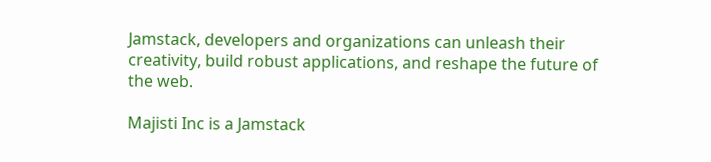Jamstack, developers and organizations can unleash their creativity, build robust applications, and reshape the future of the web.

Majisti Inc is a Jamstack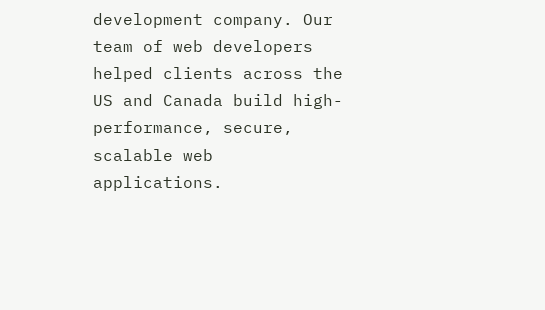development company. Our team of web developers helped clients across the US and Canada build high-performance, secure, scalable web applications.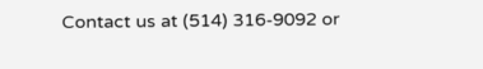Contact us at (514) 316-9092 or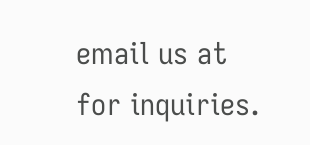email us at for inquiries.